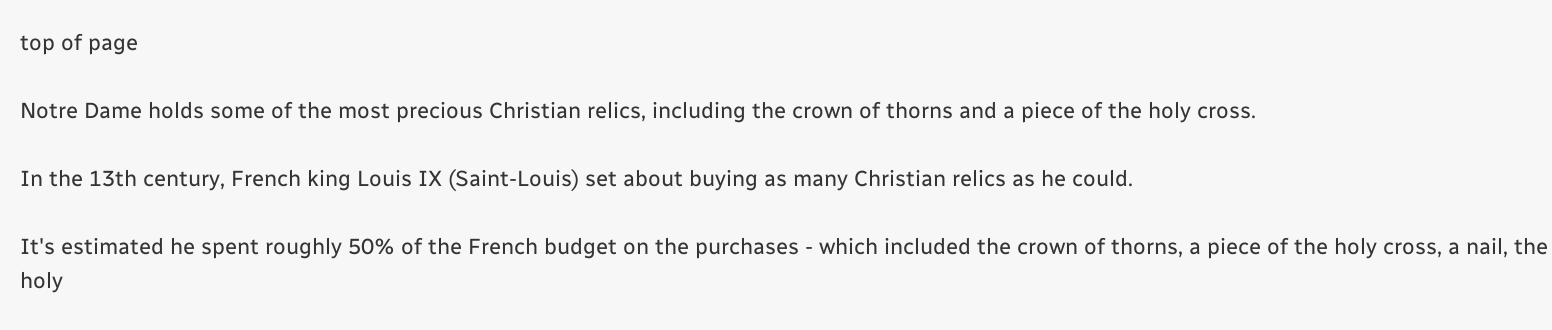top of page

Notre Dame holds some of the most precious Christian relics, including the crown of thorns and a piece of the holy cross.

In the 13th century, French king Louis IX (Saint-Louis) set about buying as many Christian relics as he could.

It's estimated he spent roughly 50% of the French budget on the purchases - which included the crown of thorns, a piece of the holy cross, a nail, the holy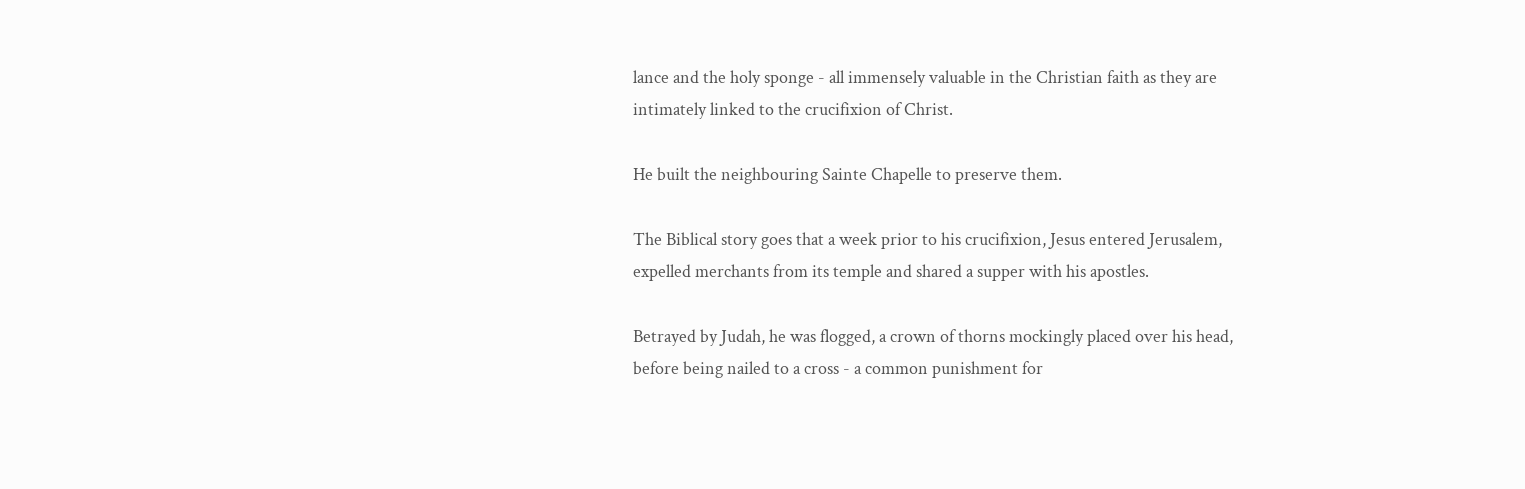lance and the holy sponge - all immensely valuable in the Christian faith as they are intimately linked to the crucifixion of Christ.

He built the neighbouring Sainte Chapelle to preserve them.

The Biblical story goes that a week prior to his crucifixion, Jesus entered Jerusalem, expelled merchants from its temple and shared a supper with his apostles.

Betrayed by Judah, he was flogged, a crown of thorns mockingly placed over his head, before being nailed to a cross - a common punishment for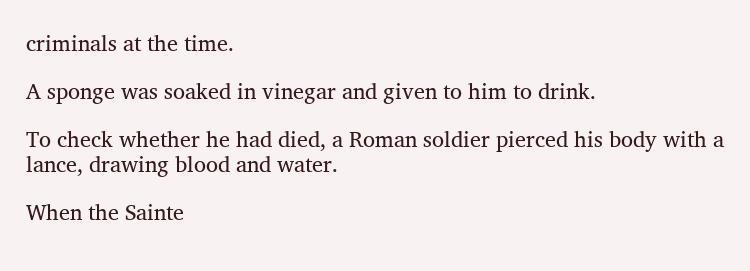criminals at the time.

A sponge was soaked in vinegar and given to him to drink.

To check whether he had died, a Roman soldier pierced his body with a lance, drawing blood and water.

When the Sainte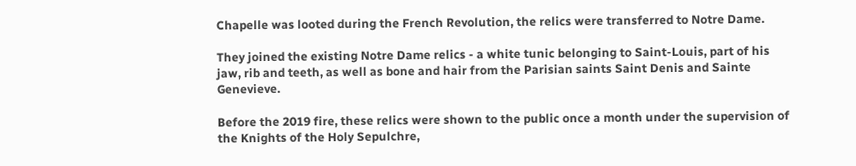Chapelle was looted during the French Revolution, the relics were transferred to Notre Dame.

They joined the existing Notre Dame relics - a white tunic belonging to Saint-Louis, part of his jaw, rib and teeth, as well as bone and hair from the Parisian saints Saint Denis and Sainte Genevieve.

Before the 2019 fire, these relics were shown to the public once a month under the supervision of the Knights of the Holy Sepulchre,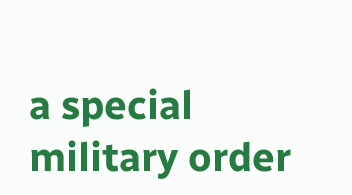a special military order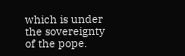which is under the sovereignty of the pope.